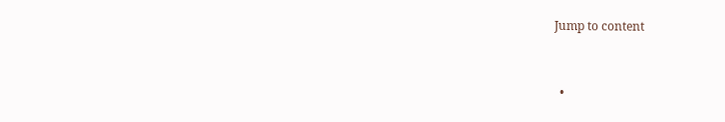Jump to content


  •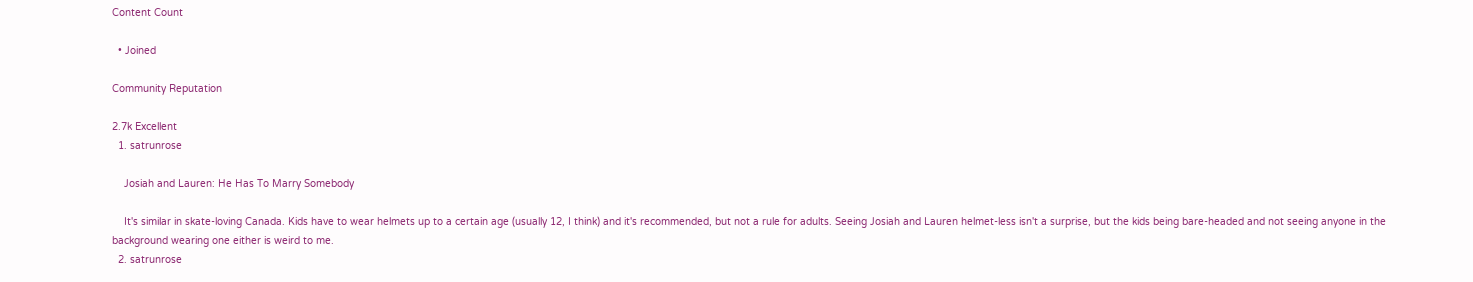Content Count

  • Joined

Community Reputation

2.7k Excellent
  1. satrunrose

    Josiah and Lauren: He Has To Marry Somebody

    It's similar in skate-loving Canada. Kids have to wear helmets up to a certain age (usually 12, I think) and it's recommended, but not a rule for adults. Seeing Josiah and Lauren helmet-less isn't a surprise, but the kids being bare-headed and not seeing anyone in the background wearing one either is weird to me.
  2. satrunrose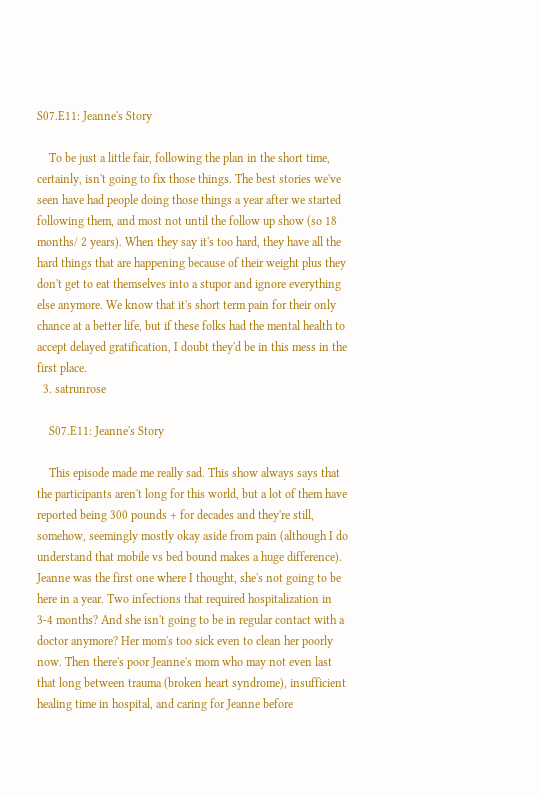S07.E11: Jeanne's Story

    To be just a little fair, following the plan in the short time, certainly, isn't going to fix those things. The best stories we've seen have had people doing those things a year after we started following them, and most not until the follow up show (so 18 months/ 2 years). When they say it's too hard, they have all the hard things that are happening because of their weight plus they don't get to eat themselves into a stupor and ignore everything else anymore. We know that it's short term pain for their only chance at a better life, but if these folks had the mental health to accept delayed gratification, I doubt they'd be in this mess in the first place.
  3. satrunrose

    S07.E11: Jeanne's Story

    This episode made me really sad. This show always says that the participants aren't long for this world, but a lot of them have reported being 300 pounds + for decades and they're still, somehow, seemingly mostly okay aside from pain (although I do understand that mobile vs bed bound makes a huge difference). Jeanne was the first one where I thought, she's not going to be here in a year. Two infections that required hospitalization in 3-4 months? And she isn't going to be in regular contact with a doctor anymore? Her mom's too sick even to clean her poorly now. Then there's poor Jeanne's mom who may not even last that long between trauma (broken heart syndrome), insufficient healing time in hospital, and caring for Jeanne before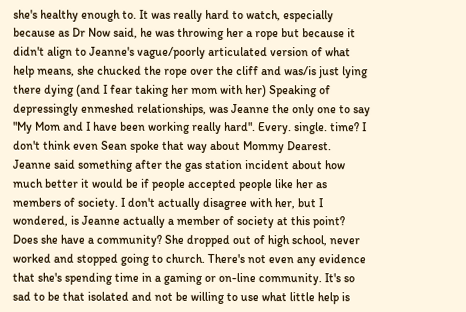she's healthy enough to. It was really hard to watch, especially because as Dr Now said, he was throwing her a rope but because it didn't align to Jeanne's vague/poorly articulated version of what help means, she chucked the rope over the cliff and was/is just lying there dying (and I fear taking her mom with her) Speaking of depressingly enmeshed relationships, was Jeanne the only one to say "My Mom and I have been working really hard". Every. single. time? I don't think even Sean spoke that way about Mommy Dearest. Jeanne said something after the gas station incident about how much better it would be if people accepted people like her as members of society. I don't actually disagree with her, but I wondered, is Jeanne actually a member of society at this point? Does she have a community? She dropped out of high school, never worked and stopped going to church. There's not even any evidence that she's spending time in a gaming or on-line community. It's so sad to be that isolated and not be willing to use what little help is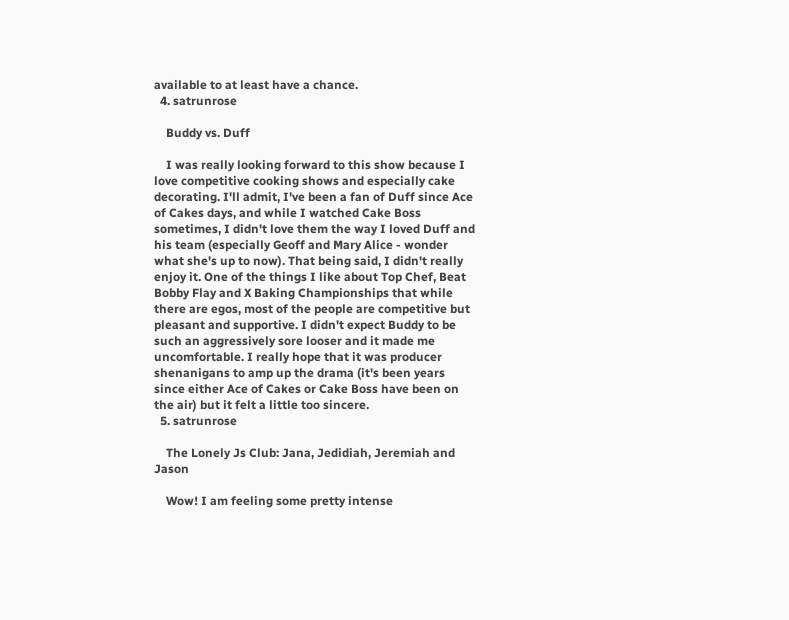available to at least have a chance.
  4. satrunrose

    Buddy vs. Duff

    I was really looking forward to this show because I love competitive cooking shows and especially cake decorating. I'll admit, I've been a fan of Duff since Ace of Cakes days, and while I watched Cake Boss sometimes, I didn't love them the way I loved Duff and his team (especially Geoff and Mary Alice - wonder what she's up to now). That being said, I didn't really enjoy it. One of the things I like about Top Chef, Beat Bobby Flay and X Baking Championships that while there are egos, most of the people are competitive but pleasant and supportive. I didn't expect Buddy to be such an aggressively sore looser and it made me uncomfortable. I really hope that it was producer shenanigans to amp up the drama (it's been years since either Ace of Cakes or Cake Boss have been on the air) but it felt a little too sincere.
  5. satrunrose

    The Lonely Js Club: Jana, Jedidiah, Jeremiah and Jason

    Wow! I am feeling some pretty intense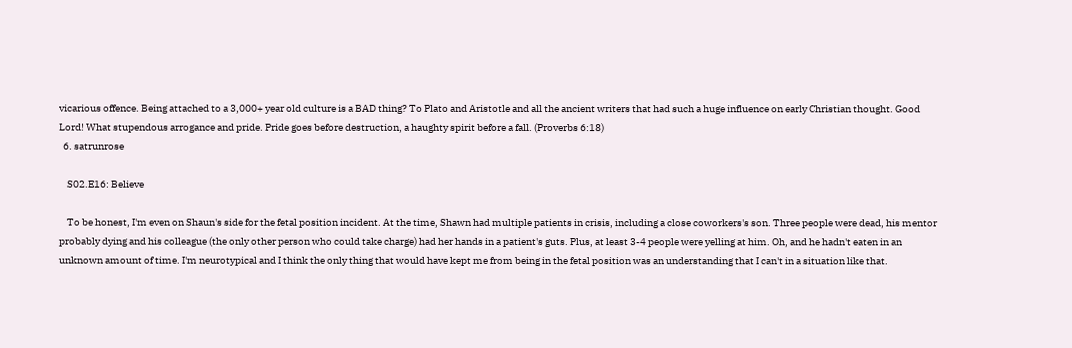vicarious offence. Being attached to a 3,000+ year old culture is a BAD thing? To Plato and Aristotle and all the ancient writers that had such a huge influence on early Christian thought. Good Lord! What stupendous arrogance and pride. Pride goes before destruction, a haughty spirit before a fall. (Proverbs 6:18)
  6. satrunrose

    S02.E16: Believe

    To be honest, I'm even on Shaun's side for the fetal position incident. At the time, Shawn had multiple patients in crisis, including a close coworkers's son. Three people were dead, his mentor probably dying and his colleague (the only other person who could take charge) had her hands in a patient's guts. Plus, at least 3-4 people were yelling at him. Oh, and he hadn't eaten in an unknown amount of time. I'm neurotypical and I think the only thing that would have kept me from being in the fetal position was an understanding that I can't in a situation like that.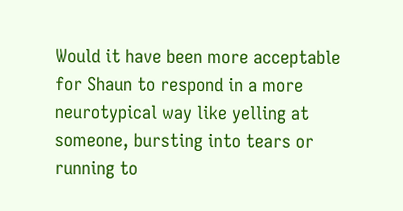Would it have been more acceptable for Shaun to respond in a more neurotypical way like yelling at someone, bursting into tears or running to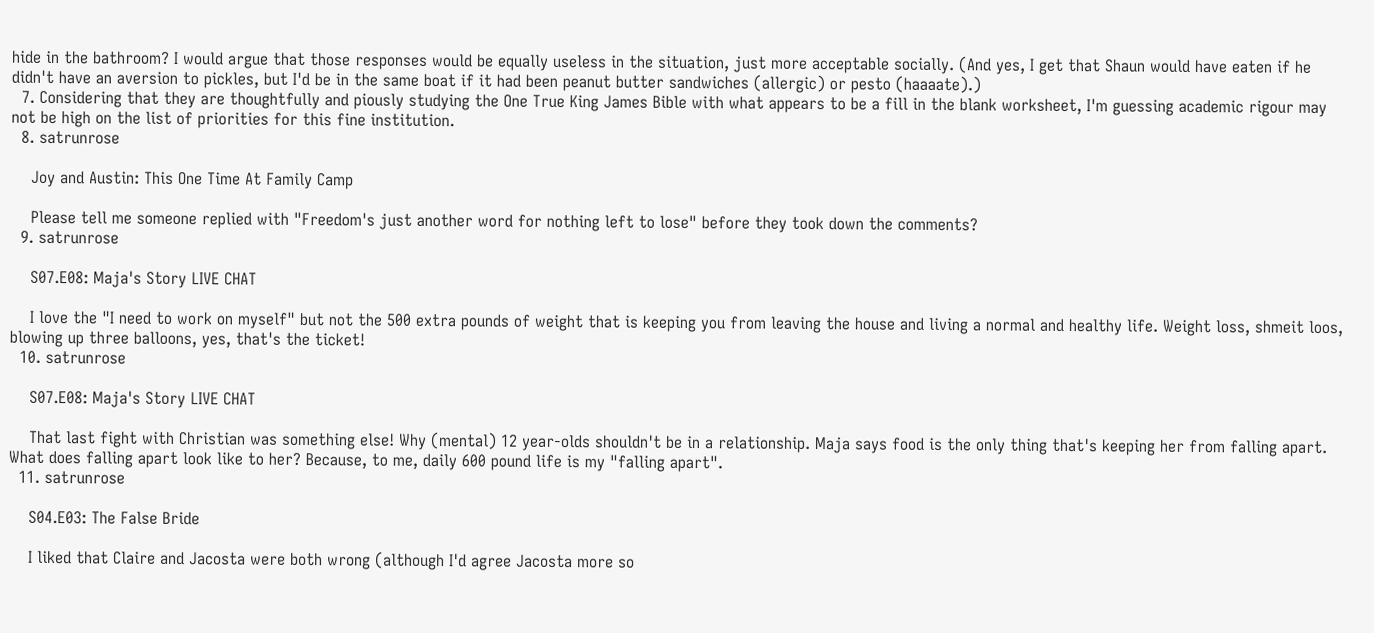hide in the bathroom? I would argue that those responses would be equally useless in the situation, just more acceptable socially. (And yes, I get that Shaun would have eaten if he didn't have an aversion to pickles, but I'd be in the same boat if it had been peanut butter sandwiches (allergic) or pesto (haaaate).)
  7. Considering that they are thoughtfully and piously studying the One True King James Bible with what appears to be a fill in the blank worksheet, I'm guessing academic rigour may not be high on the list of priorities for this fine institution.
  8. satrunrose

    Joy and Austin: This One Time At Family Camp

    Please tell me someone replied with "Freedom's just another word for nothing left to lose" before they took down the comments?
  9. satrunrose

    S07.E08: Maja's Story LIVE CHAT

    I love the "I need to work on myself" but not the 500 extra pounds of weight that is keeping you from leaving the house and living a normal and healthy life. Weight loss, shmeit loos, blowing up three balloons, yes, that's the ticket!
  10. satrunrose

    S07.E08: Maja's Story LIVE CHAT

    That last fight with Christian was something else! Why (mental) 12 year-olds shouldn't be in a relationship. Maja says food is the only thing that's keeping her from falling apart. What does falling apart look like to her? Because, to me, daily 600 pound life is my "falling apart".
  11. satrunrose

    S04.E03: The False Bride

    I liked that Claire and Jacosta were both wrong (although I'd agree Jacosta more so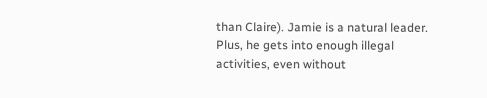than Claire). Jamie is a natural leader. Plus, he gets into enough illegal activities, even without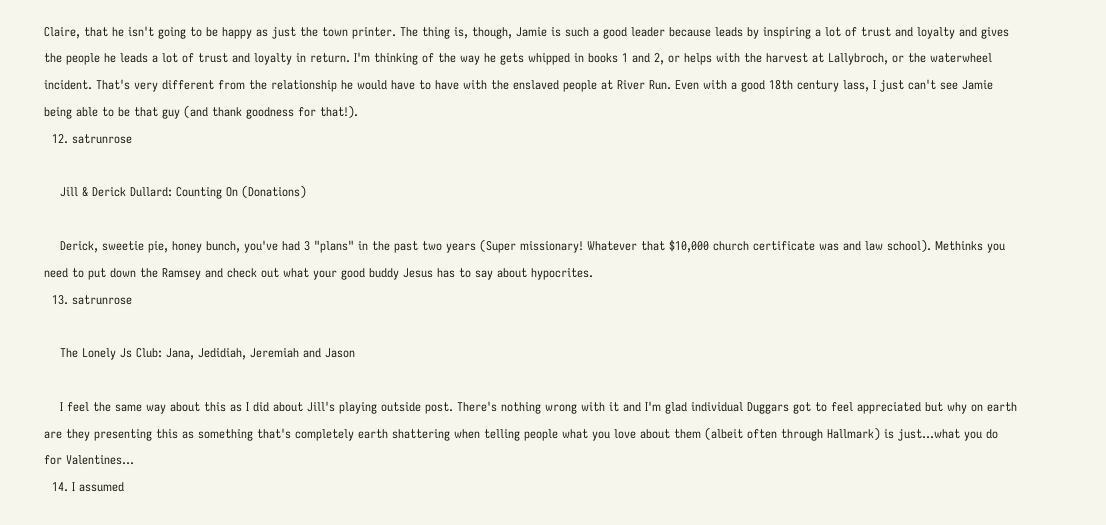Claire, that he isn't going to be happy as just the town printer. The thing is, though, Jamie is such a good leader because leads by inspiring a lot of trust and loyalty and gives the people he leads a lot of trust and loyalty in return. I'm thinking of the way he gets whipped in books 1 and 2, or helps with the harvest at Lallybroch, or the waterwheel incident. That's very different from the relationship he would have to have with the enslaved people at River Run. Even with a good 18th century lass, I just can't see Jamie being able to be that guy (and thank goodness for that!).
  12. satrunrose

    Jill & Derick Dullard: Counting On (Donations)

    Derick, sweetie pie, honey bunch, you've had 3 "plans" in the past two years (Super missionary! Whatever that $10,000 church certificate was and law school). Methinks you need to put down the Ramsey and check out what your good buddy Jesus has to say about hypocrites.
  13. satrunrose

    The Lonely Js Club: Jana, Jedidiah, Jeremiah and Jason

    I feel the same way about this as I did about Jill's playing outside post. There's nothing wrong with it and I'm glad individual Duggars got to feel appreciated but why on earth are they presenting this as something that's completely earth shattering when telling people what you love about them (albeit often through Hallmark) is just...what you do for Valentines...
  14. I assumed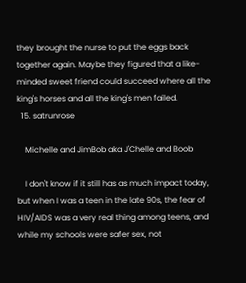they brought the nurse to put the eggs back together again. Maybe they figured that a like-minded sweet friend could succeed where all the king's horses and all the king's men failed.
  15. satrunrose

    Michelle and JimBob aka J'Chelle and Boob

    I don't know if it still has as much impact today, but when I was a teen in the late 90s, the fear of HIV/AIDS was a very real thing among teens, and while my schools were safer sex, not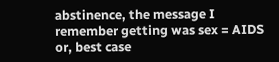abstinence, the message I remember getting was sex = AIDS or, best case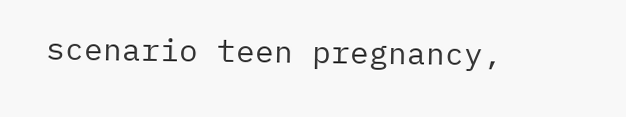scenario teen pregnancy,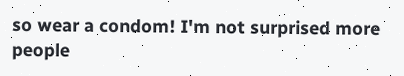so wear a condom! I'm not surprised more people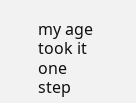my age took it one step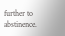further to abstinence.